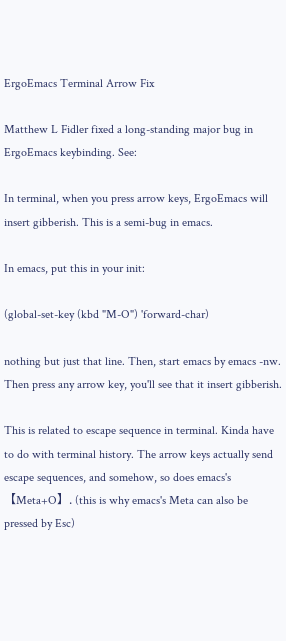ErgoEmacs Terminal Arrow Fix

Matthew L Fidler fixed a long-standing major bug in ErgoEmacs keybinding. See:

In terminal, when you press arrow keys, ErgoEmacs will insert gibberish. This is a semi-bug in emacs.

In emacs, put this in your init:

(global-set-key (kbd "M-O") 'forward-char)

nothing but just that line. Then, start emacs by emacs -nw. Then press any arrow key, you'll see that it insert gibberish.

This is related to escape sequence in terminal. Kinda have to do with terminal history. The arrow keys actually send escape sequences, and somehow, so does emacs's 【Meta+O】. (this is why emacs's Meta can also be pressed by Esc)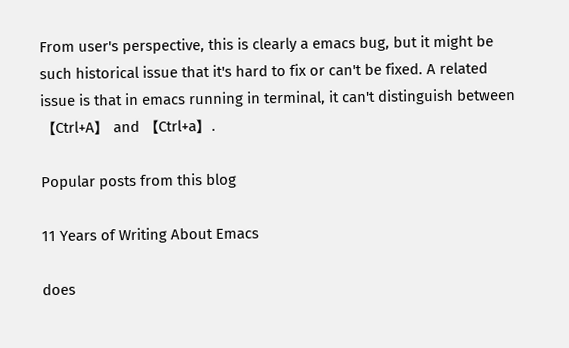From user's perspective, this is clearly a emacs bug, but it might be such historical issue that it's hard to fix or can't be fixed. A related issue is that in emacs running in terminal, it can't distinguish between 【Ctrl+A】 and 【Ctrl+a】.

Popular posts from this blog

11 Years of Writing About Emacs

does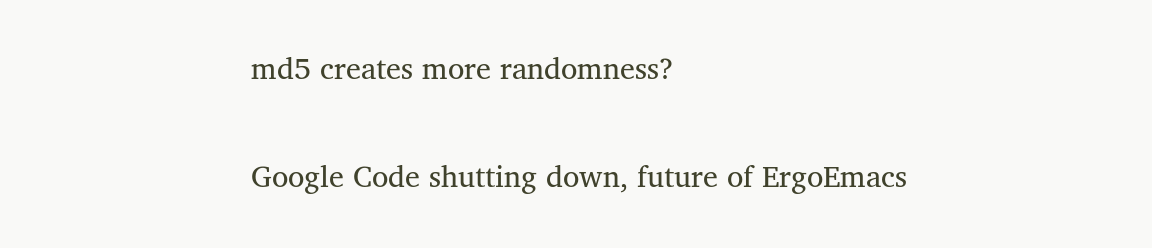md5 creates more randomness?

Google Code shutting down, future of ErgoEmacs